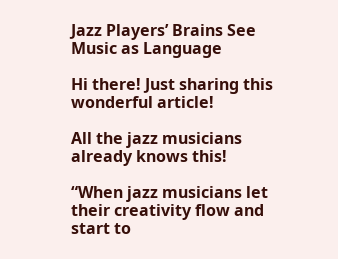Jazz Players’ Brains See Music as Language

Hi there! Just sharing this wonderful article!

All the jazz musicians already knows this!

“When jazz musicians let their creativity flow and start to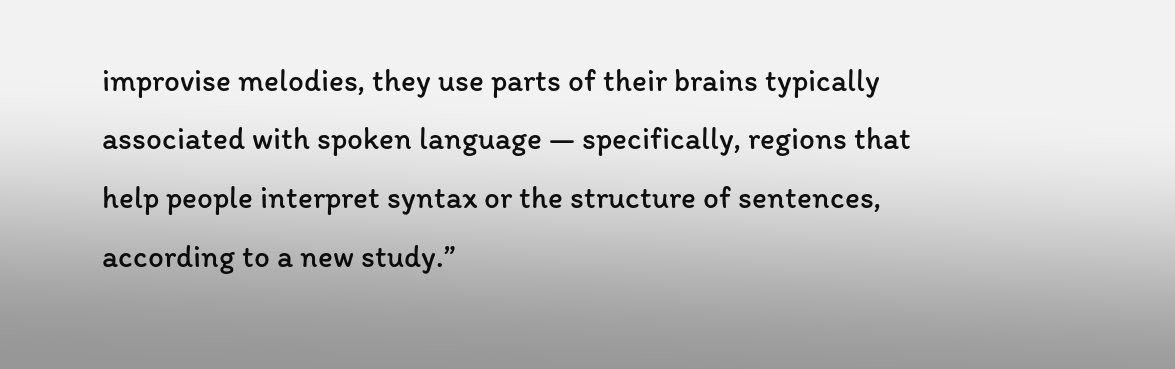improvise melodies, they use parts of their brains typically associated with spoken language — specifically, regions that help people interpret syntax or the structure of sentences, according to a new study.”